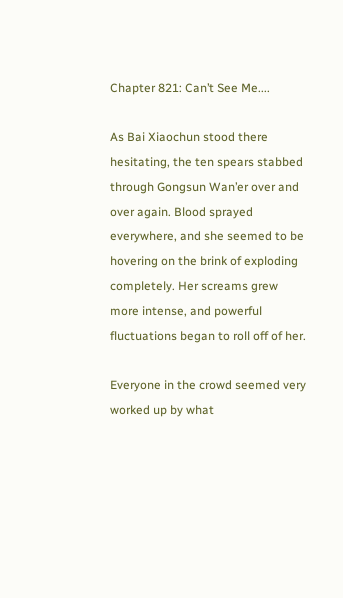Chapter 821: Can’t See Me....

As Bai Xiaochun stood there hesitating, the ten spears stabbed through Gongsun Wan’er over and over again. Blood sprayed everywhere, and she seemed to be hovering on the brink of exploding completely. Her screams grew more intense, and powerful fluctuations began to roll off of her.

Everyone in the crowd seemed very worked up by what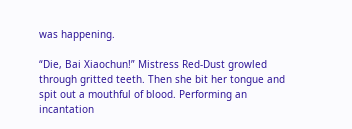was happening.

“Die, Bai Xiaochun!” Mistress Red-Dust growled through gritted teeth. Then she bit her tongue and spit out a mouthful of blood. Performing an incantation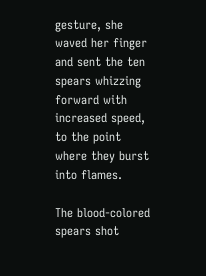gesture, she waved her finger and sent the ten spears whizzing forward with increased speed, to the point where they burst into flames.

The blood-colored spears shot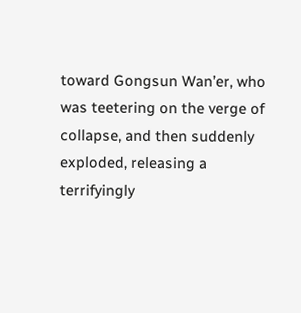toward Gongsun Wan’er, who was teetering on the verge of collapse, and then suddenly exploded, releasing a terrifyingly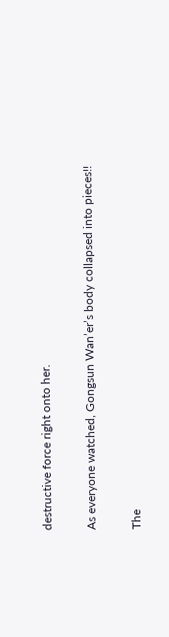destructive force right onto her.

As everyone watched, Gongsun Wan’er’s body collapsed into pieces!!

The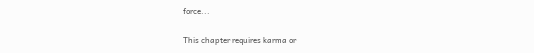force...

This chapter requires karma or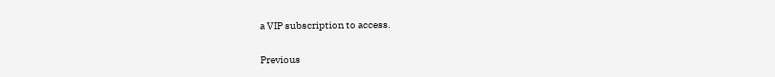a VIP subscription to access.

Previous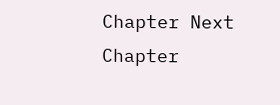Chapter Next Chapter